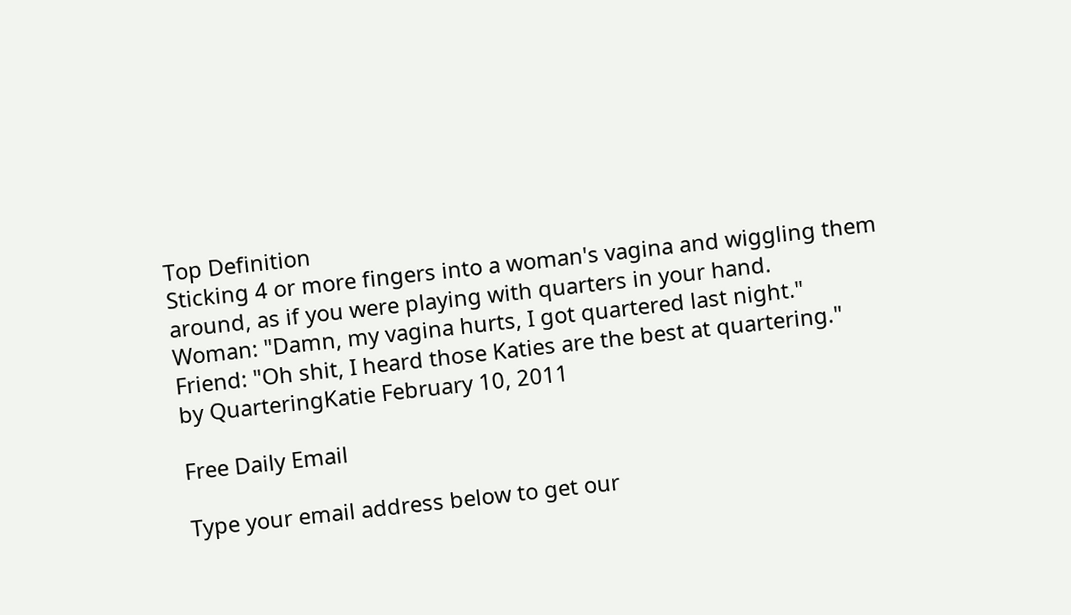Top Definition
Sticking 4 or more fingers into a woman's vagina and wiggling them around, as if you were playing with quarters in your hand.
Woman: "Damn, my vagina hurts, I got quartered last night."
Friend: "Oh shit, I heard those Katies are the best at quartering."
by QuarteringKatie February 10, 2011

Free Daily Email

Type your email address below to get our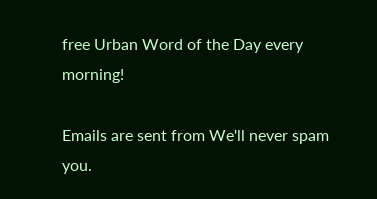free Urban Word of the Day every morning!

Emails are sent from We'll never spam you.